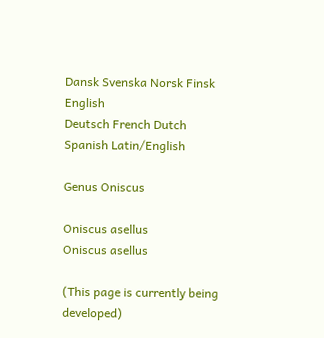Dansk Svenska Norsk Finsk English
Deutsch French Dutch Spanish Latin/English

Genus Oniscus

Oniscus asellus
Oniscus asellus

(This page is currently being developed)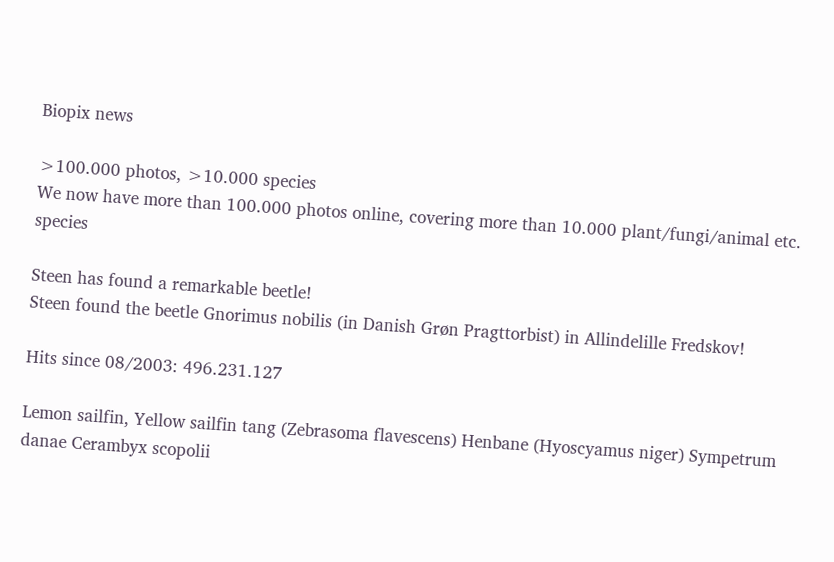Biopix news

>100.000 photos, >10.000 species
We now have more than 100.000 photos online, covering more than 10.000 plant/fungi/animal etc. species

Steen has found a remarkable beetle!
Steen found the beetle Gnorimus nobilis (in Danish Grøn Pragttorbist) in Allindelille Fredskov!

Hits since 08/2003: 496.231.127

Lemon sailfin, Yellow sailfin tang (Zebrasoma flavescens) Henbane (Hyoscyamus niger) Sympetrum danae Cerambyx scopolii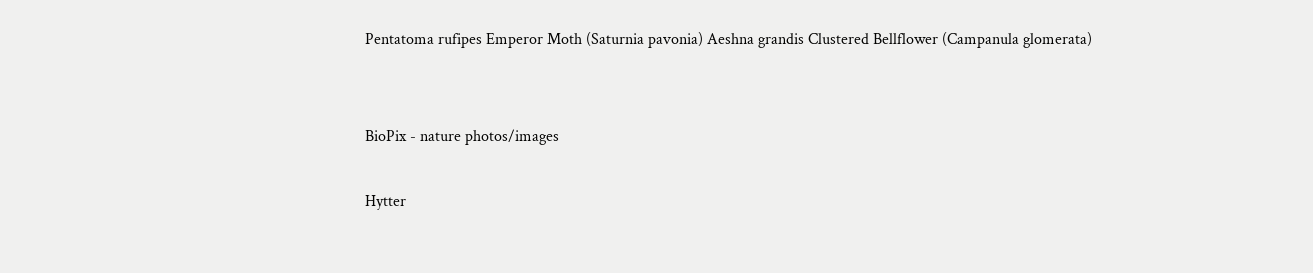Pentatoma rufipes Emperor Moth (Saturnia pavonia) Aeshna grandis Clustered Bellflower (Campanula glomerata)


BioPix - nature photos/images

Hytter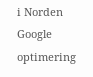i Norden Google optimering